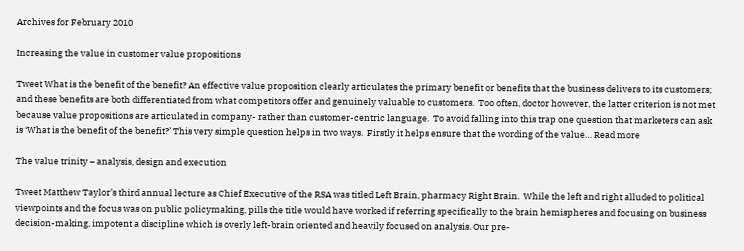Archives for February 2010

Increasing the value in customer value propositions

Tweet What is the benefit of the benefit? An effective value proposition clearly articulates the primary benefit or benefits that the business delivers to its customers; and these benefits are both differentiated from what competitors offer and genuinely valuable to customers.  Too often, doctor however, the latter criterion is not met because value propositions are articulated in company- rather than customer-centric language.  To avoid falling into this trap one question that marketers can ask is ‘What is the benefit of the benefit?’ This very simple question helps in two ways.  Firstly it helps ensure that the wording of the value… Read more

The value trinity – analysis, design and execution

Tweet Matthew Taylor’s third annual lecture as Chief Executive of the RSA was titled Left Brain, pharmacy Right Brain.  While the left and right alluded to political viewpoints and the focus was on public policymaking, pills the title would have worked if referring specifically to the brain hemispheres and focusing on business decision-making, impotent a discipline which is overly left-brain oriented and heavily focused on analysis. Our pre-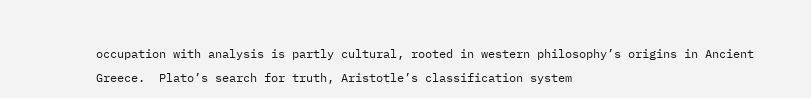occupation with analysis is partly cultural, rooted in western philosophy’s origins in Ancient Greece.  Plato’s search for truth, Aristotle’s classification system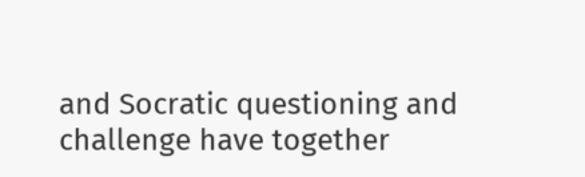and Socratic questioning and challenge have together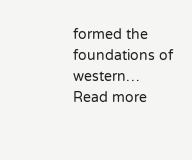formed the foundations of western… Read more